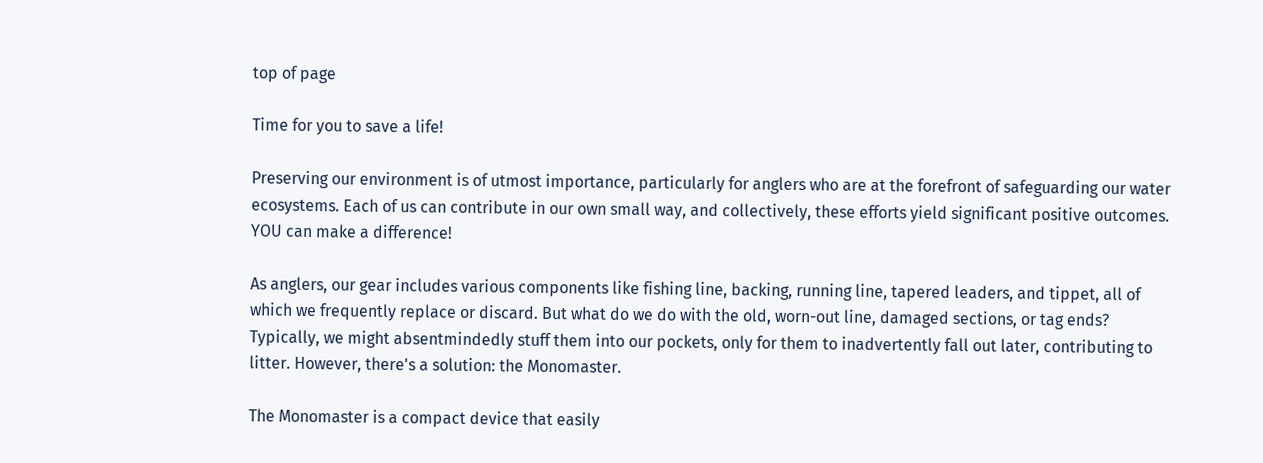top of page

Time for you to save a life!

Preserving our environment is of utmost importance, particularly for anglers who are at the forefront of safeguarding our water ecosystems. Each of us can contribute in our own small way, and collectively, these efforts yield significant positive outcomes. YOU can make a difference!

As anglers, our gear includes various components like fishing line, backing, running line, tapered leaders, and tippet, all of which we frequently replace or discard. But what do we do with the old, worn-out line, damaged sections, or tag ends? Typically, we might absentmindedly stuff them into our pockets, only for them to inadvertently fall out later, contributing to litter. However, there's a solution: the Monomaster.

The Monomaster is a compact device that easily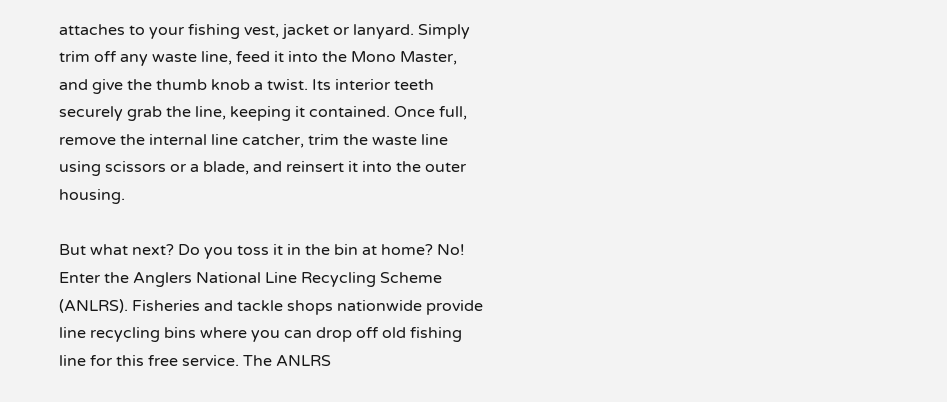attaches to your fishing vest, jacket or lanyard. Simply trim off any waste line, feed it into the Mono Master, and give the thumb knob a twist. Its interior teeth securely grab the line, keeping it contained. Once full, remove the internal line catcher, trim the waste line using scissors or a blade, and reinsert it into the outer housing.

But what next? Do you toss it in the bin at home? No! Enter the Anglers National Line Recycling Scheme (ANLRS). Fisheries and tackle shops nationwide provide line recycling bins where you can drop off old fishing line for this free service. The ANLRS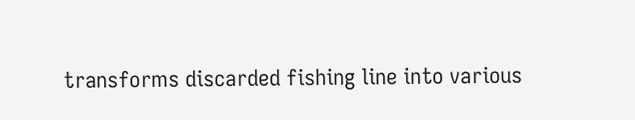transforms discarded fishing line into various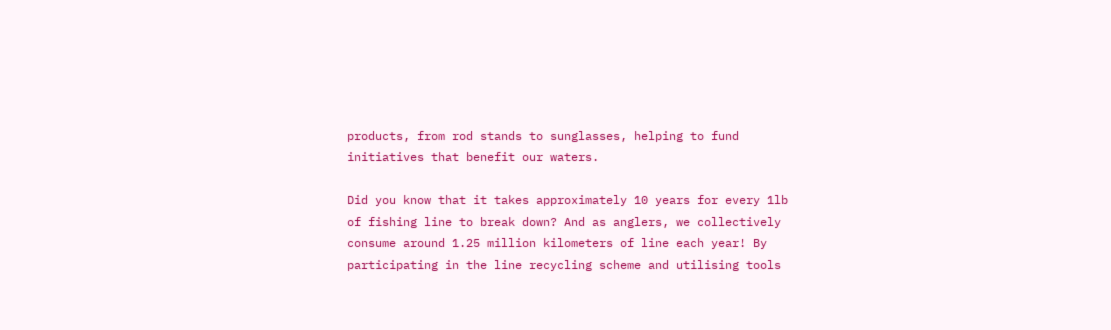products, from rod stands to sunglasses, helping to fund initiatives that benefit our waters.

Did you know that it takes approximately 10 years for every 1lb of fishing line to break down? And as anglers, we collectively consume around 1.25 million kilometers of line each year! By participating in the line recycling scheme and utilising tools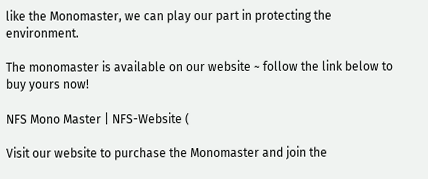like the Monomaster, we can play our part in protecting the environment.

The monomaster is available on our website ~ follow the link below to buy yours now!

NFS Mono Master | NFS-Website (

Visit our website to purchase the Monomaster and join the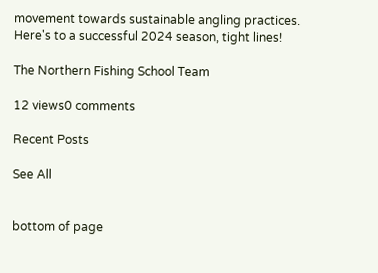movement towards sustainable angling practices. Here's to a successful 2024 season, tight lines!

The Northern Fishing School Team

12 views0 comments

Recent Posts

See All


bottom of page